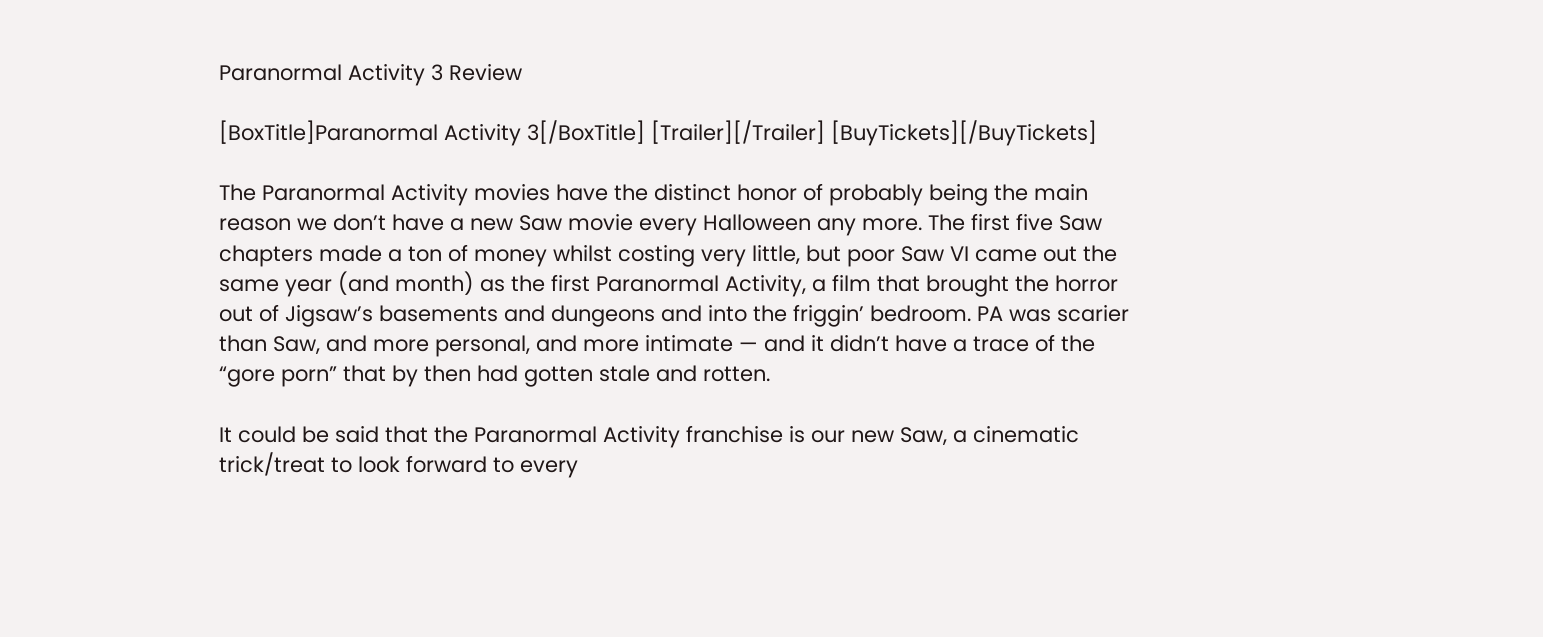Paranormal Activity 3 Review

[BoxTitle]Paranormal Activity 3[/BoxTitle] [Trailer][/Trailer] [BuyTickets][/BuyTickets]

The Paranormal Activity movies have the distinct honor of probably being the main reason we don’t have a new Saw movie every Halloween any more. The first five Saw chapters made a ton of money whilst costing very little, but poor Saw VI came out the same year (and month) as the first Paranormal Activity, a film that brought the horror out of Jigsaw’s basements and dungeons and into the friggin’ bedroom. PA was scarier than Saw, and more personal, and more intimate — and it didn’t have a trace of the “gore porn” that by then had gotten stale and rotten.

It could be said that the Paranormal Activity franchise is our new Saw, a cinematic trick/treat to look forward to every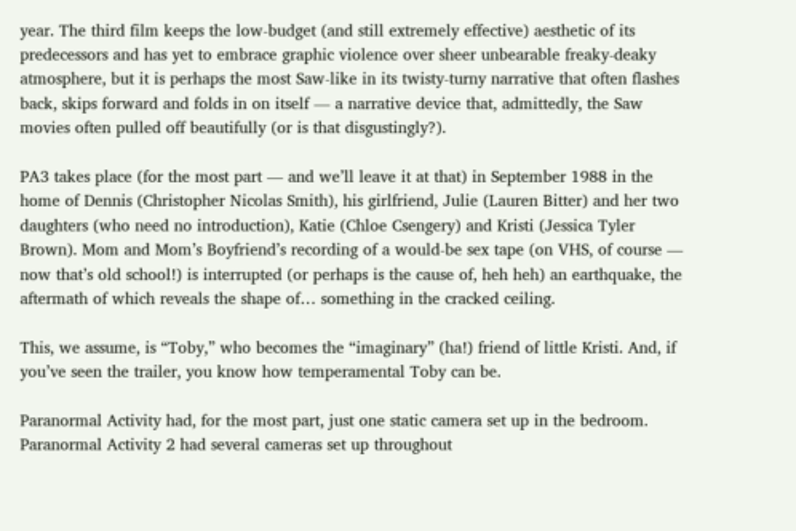year. The third film keeps the low-budget (and still extremely effective) aesthetic of its predecessors and has yet to embrace graphic violence over sheer unbearable freaky-deaky atmosphere, but it is perhaps the most Saw-like in its twisty-turny narrative that often flashes back, skips forward and folds in on itself — a narrative device that, admittedly, the Saw movies often pulled off beautifully (or is that disgustingly?).

PA3 takes place (for the most part — and we’ll leave it at that) in September 1988 in the home of Dennis (Christopher Nicolas Smith), his girlfriend, Julie (Lauren Bitter) and her two daughters (who need no introduction), Katie (Chloe Csengery) and Kristi (Jessica Tyler Brown). Mom and Mom’s Boyfriend’s recording of a would-be sex tape (on VHS, of course — now that’s old school!) is interrupted (or perhaps is the cause of, heh heh) an earthquake, the aftermath of which reveals the shape of… something in the cracked ceiling.

This, we assume, is “Toby,” who becomes the “imaginary” (ha!) friend of little Kristi. And, if you’ve seen the trailer, you know how temperamental Toby can be.

Paranormal Activity had, for the most part, just one static camera set up in the bedroom. Paranormal Activity 2 had several cameras set up throughout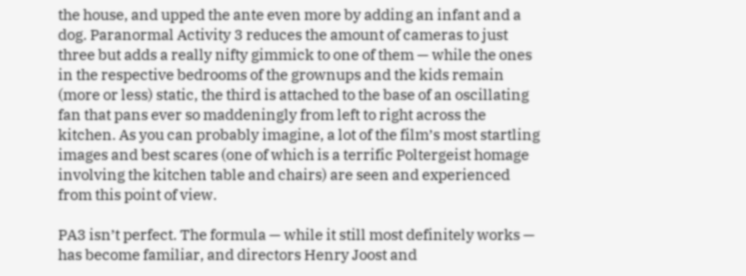the house, and upped the ante even more by adding an infant and a dog. Paranormal Activity 3 reduces the amount of cameras to just three but adds a really nifty gimmick to one of them — while the ones in the respective bedrooms of the grownups and the kids remain (more or less) static, the third is attached to the base of an oscillating fan that pans ever so maddeningly from left to right across the kitchen. As you can probably imagine, a lot of the film’s most startling images and best scares (one of which is a terrific Poltergeist homage involving the kitchen table and chairs) are seen and experienced from this point of view.

PA3 isn’t perfect. The formula — while it still most definitely works — has become familiar, and directors Henry Joost and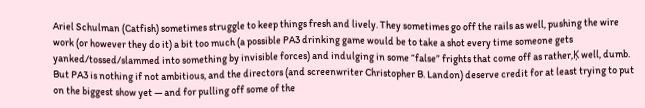Ariel Schulman (Catfish) sometimes struggle to keep things fresh and lively. They sometimes go off the rails as well, pushing the wire work (or however they do it) a bit too much (a possible PA3 drinking game would be to take a shot every time someone gets yanked/tossed/slammed into something by invisible forces) and indulging in some “false” frights that come off as rather‚Ķ well, dumb. But PA3 is nothing if not ambitious, and the directors (and screenwriter Christopher B. Landon) deserve credit for at least trying to put on the biggest show yet — and for pulling off some of the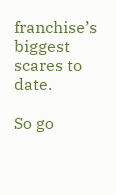franchise’s biggest scares to date.

So go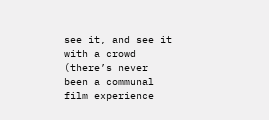see it, and see it with a crowd (there’s never been a communal film experience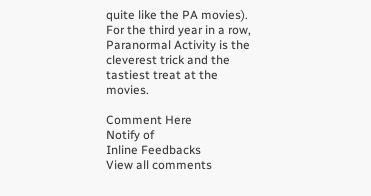quite like the PA movies). For the third year in a row, Paranormal Activity is the cleverest trick and the tastiest treat at the movies.

Comment Here
Notify of
Inline Feedbacks
View all comments